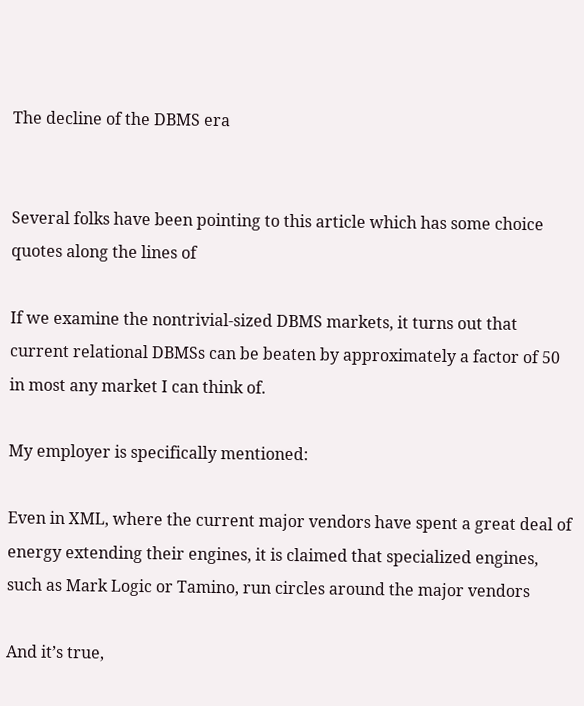The decline of the DBMS era


Several folks have been pointing to this article which has some choice quotes along the lines of

If we examine the nontrivial-sized DBMS markets, it turns out that current relational DBMSs can be beaten by approximately a factor of 50 in most any market I can think of.

My employer is specifically mentioned:

Even in XML, where the current major vendors have spent a great deal of energy extending their engines, it is claimed that specialized engines, such as Mark Logic or Tamino, run circles around the major vendors

And it’s true,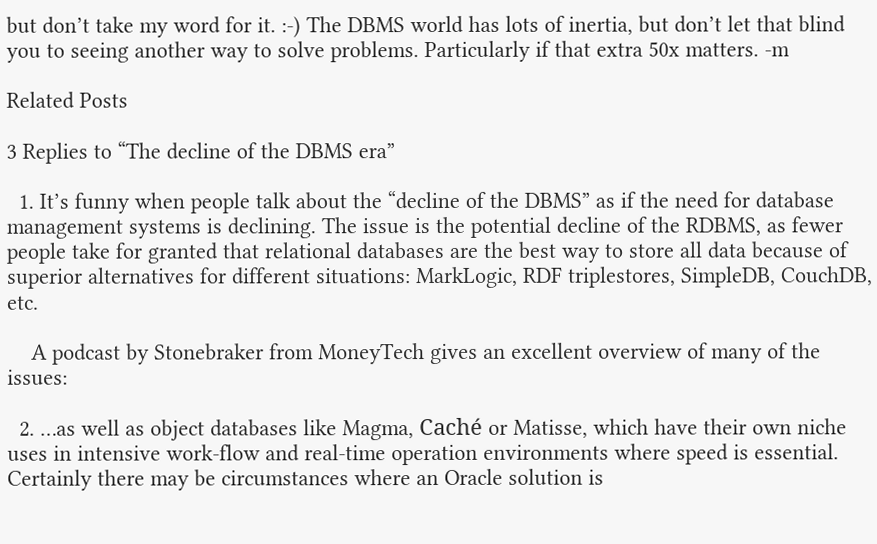but don’t take my word for it. :-) The DBMS world has lots of inertia, but don’t let that blind you to seeing another way to solve problems. Particularly if that extra 50x matters. -m

Related Posts

3 Replies to “The decline of the DBMS era”

  1. It’s funny when people talk about the “decline of the DBMS” as if the need for database management systems is declining. The issue is the potential decline of the RDBMS, as fewer people take for granted that relational databases are the best way to store all data because of superior alternatives for different situations: MarkLogic, RDF triplestores, SimpleDB, CouchDB, etc.

    A podcast by Stonebraker from MoneyTech gives an excellent overview of many of the issues:

  2. …as well as object databases like Magma, Caché or Matisse, which have their own niche uses in intensive work-flow and real-time operation environments where speed is essential. Certainly there may be circumstances where an Oracle solution is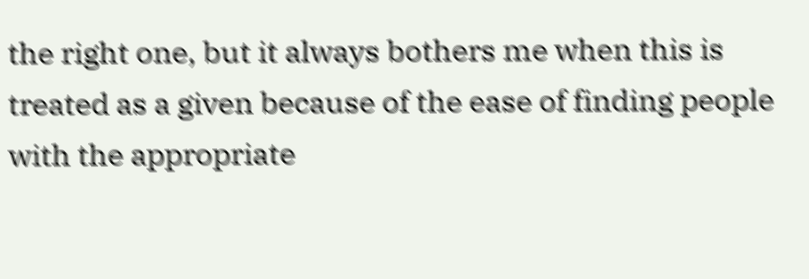the right one, but it always bothers me when this is treated as a given because of the ease of finding people with the appropriate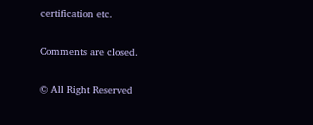certification etc.

Comments are closed.

© All Right Reserved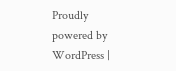Proudly powered by WordPress |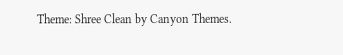Theme: Shree Clean by Canyon Themes.